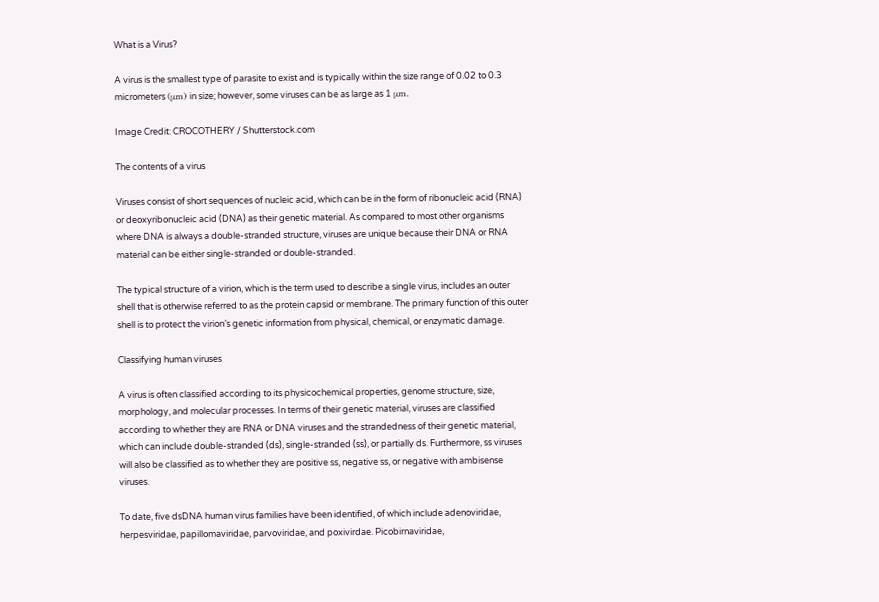What is a Virus?

A virus is the smallest type of parasite to exist and is typically within the size range of 0.02 to 0.3 micrometers (μm) in size; however, some viruses can be as large as 1 μm.

Image Credit: CROCOTHERY / Shutterstock.com

The contents of a virus

Viruses consist of short sequences of nucleic acid, which can be in the form of ribonucleic acid (RNA) or deoxyribonucleic acid (DNA) as their genetic material. As compared to most other organisms where DNA is always a double-stranded structure, viruses are unique because their DNA or RNA material can be either single-stranded or double-stranded.

The typical structure of a virion, which is the term used to describe a single virus, includes an outer shell that is otherwise referred to as the protein capsid or membrane. The primary function of this outer shell is to protect the virion’s genetic information from physical, chemical, or enzymatic damage.

Classifying human viruses

A virus is often classified according to its physicochemical properties, genome structure, size, morphology, and molecular processes. In terms of their genetic material, viruses are classified according to whether they are RNA or DNA viruses and the strandedness of their genetic material, which can include double-stranded (ds), single-stranded (ss), or partially ds. Furthermore, ss viruses will also be classified as to whether they are positive ss, negative ss, or negative with ambisense viruses.

To date, five dsDNA human virus families have been identified, of which include adenoviridae, herpesviridae, papillomaviridae, parvoviridae, and poxivirdae. Picobirnaviridae,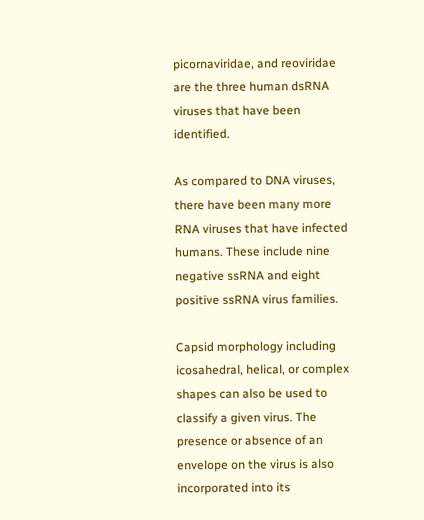picornaviridae, and reoviridae are the three human dsRNA viruses that have been identified.

As compared to DNA viruses, there have been many more RNA viruses that have infected humans. These include nine negative ssRNA and eight positive ssRNA virus families.

Capsid morphology including icosahedral, helical, or complex shapes can also be used to classify a given virus. The presence or absence of an envelope on the virus is also incorporated into its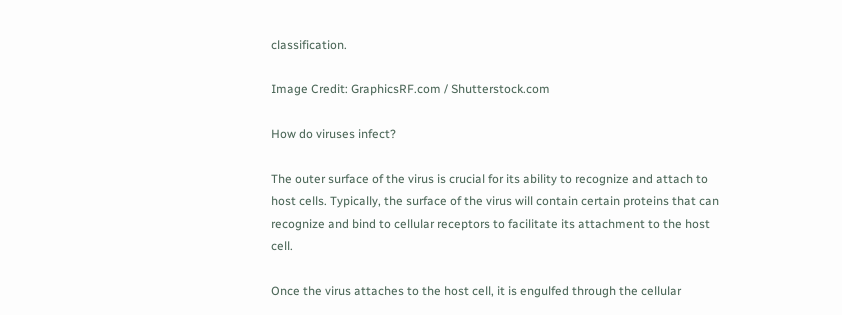classification.

Image Credit: GraphicsRF.com / Shutterstock.com

How do viruses infect?

The outer surface of the virus is crucial for its ability to recognize and attach to host cells. Typically, the surface of the virus will contain certain proteins that can recognize and bind to cellular receptors to facilitate its attachment to the host cell.

Once the virus attaches to the host cell, it is engulfed through the cellular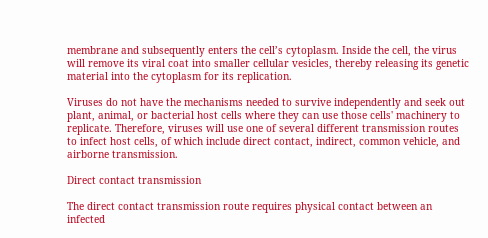membrane and subsequently enters the cell’s cytoplasm. Inside the cell, the virus will remove its viral coat into smaller cellular vesicles, thereby releasing its genetic material into the cytoplasm for its replication.

Viruses do not have the mechanisms needed to survive independently and seek out plant, animal, or bacterial host cells where they can use those cells' machinery to replicate. Therefore, viruses will use one of several different transmission routes to infect host cells, of which include direct contact, indirect, common vehicle, and airborne transmission.

Direct contact transmission

The direct contact transmission route requires physical contact between an infected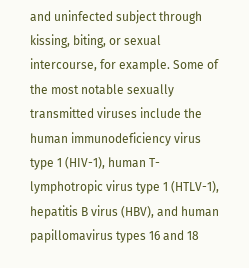and uninfected subject through kissing, biting, or sexual intercourse, for example. Some of the most notable sexually transmitted viruses include the human immunodeficiency virus type 1 (HIV-1), human T-lymphotropic virus type 1 (HTLV-1), hepatitis B virus (HBV), and human papillomavirus types 16 and 18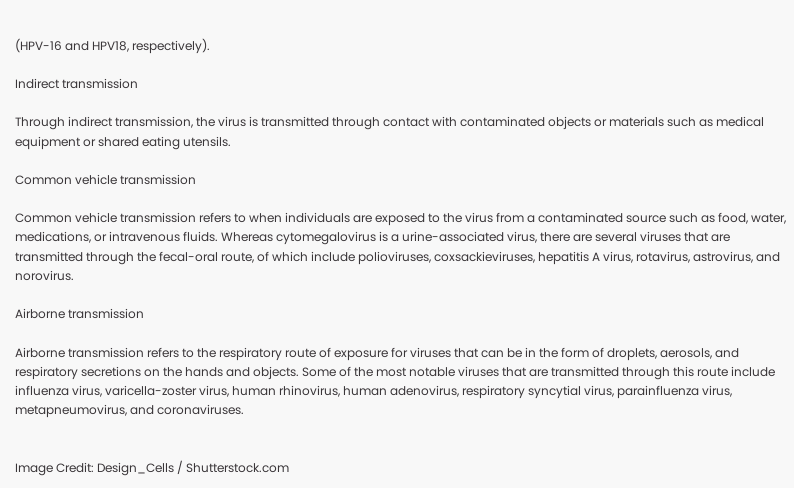(HPV-16 and HPV18, respectively).

Indirect transmission

Through indirect transmission, the virus is transmitted through contact with contaminated objects or materials such as medical equipment or shared eating utensils.

Common vehicle transmission

Common vehicle transmission refers to when individuals are exposed to the virus from a contaminated source such as food, water, medications, or intravenous fluids. Whereas cytomegalovirus is a urine-associated virus, there are several viruses that are transmitted through the fecal-oral route, of which include polioviruses, coxsackieviruses, hepatitis A virus, rotavirus, astrovirus, and norovirus.

Airborne transmission

Airborne transmission refers to the respiratory route of exposure for viruses that can be in the form of droplets, aerosols, and respiratory secretions on the hands and objects. Some of the most notable viruses that are transmitted through this route include influenza virus, varicella-zoster virus, human rhinovirus, human adenovirus, respiratory syncytial virus, parainfluenza virus, metapneumovirus, and coronaviruses.


Image Credit: Design_Cells / Shutterstock.com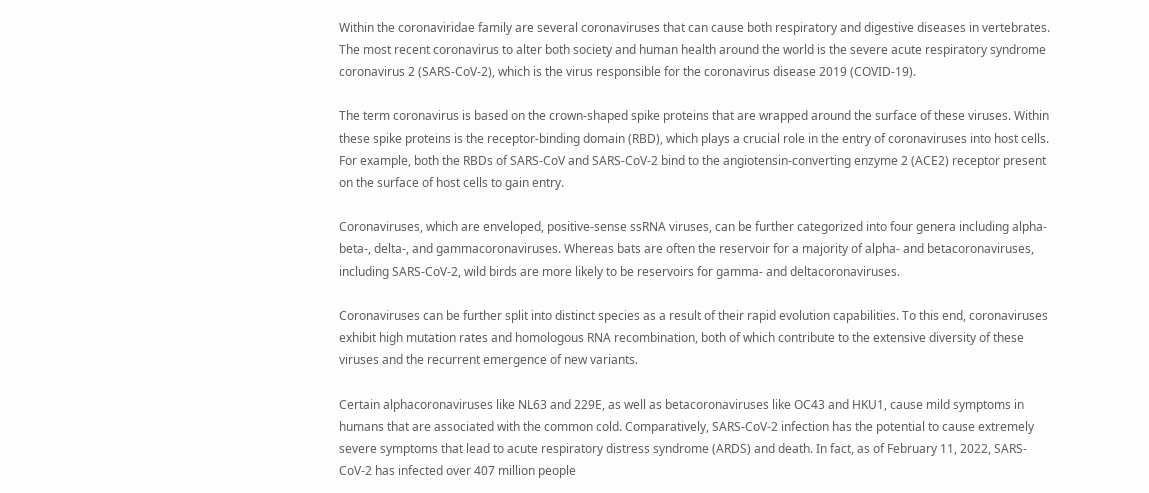Within the coronaviridae family are several coronaviruses that can cause both respiratory and digestive diseases in vertebrates. The most recent coronavirus to alter both society and human health around the world is the severe acute respiratory syndrome coronavirus 2 (SARS-CoV-2), which is the virus responsible for the coronavirus disease 2019 (COVID-19).

The term coronavirus is based on the crown-shaped spike proteins that are wrapped around the surface of these viruses. Within these spike proteins is the receptor-binding domain (RBD), which plays a crucial role in the entry of coronaviruses into host cells. For example, both the RBDs of SARS-CoV and SARS-CoV-2 bind to the angiotensin-converting enzyme 2 (ACE2) receptor present on the surface of host cells to gain entry.

Coronaviruses, which are enveloped, positive-sense ssRNA viruses, can be further categorized into four genera including alpha- beta-, delta-, and gammacoronaviruses. Whereas bats are often the reservoir for a majority of alpha- and betacoronaviruses, including SARS-CoV-2, wild birds are more likely to be reservoirs for gamma- and deltacoronaviruses.

Coronaviruses can be further split into distinct species as a result of their rapid evolution capabilities. To this end, coronaviruses exhibit high mutation rates and homologous RNA recombination, both of which contribute to the extensive diversity of these viruses and the recurrent emergence of new variants.

Certain alphacoronaviruses like NL63 and 229E, as well as betacoronaviruses like OC43 and HKU1, cause mild symptoms in humans that are associated with the common cold. Comparatively, SARS-CoV-2 infection has the potential to cause extremely severe symptoms that lead to acute respiratory distress syndrome (ARDS) and death. In fact, as of February 11, 2022, SARS-CoV-2 has infected over 407 million people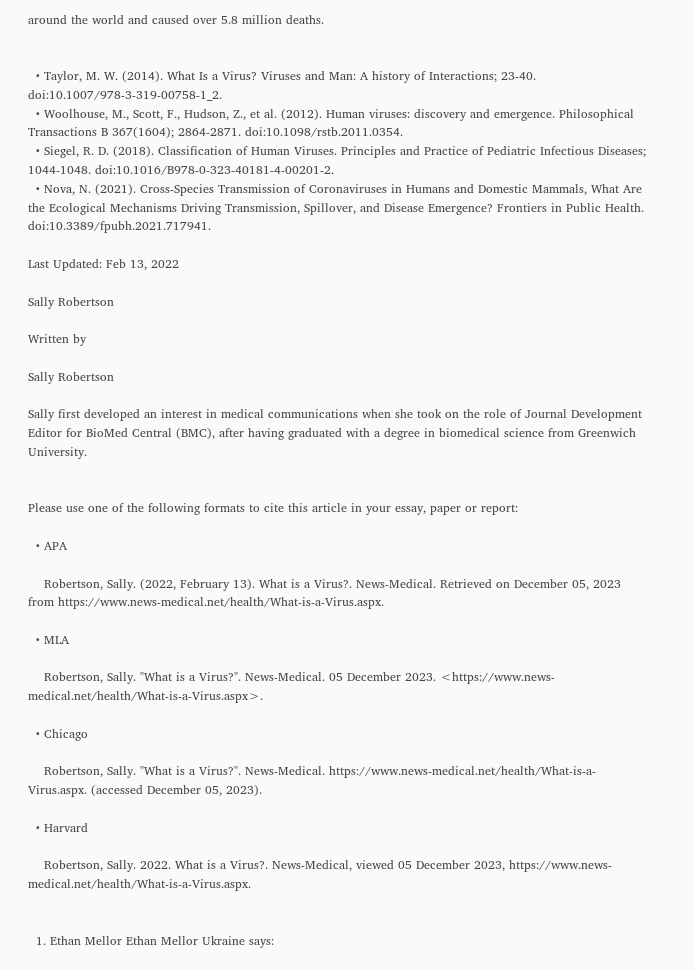around the world and caused over 5.8 million deaths.


  • Taylor, M. W. (2014). What Is a Virus? Viruses and Man: A history of Interactions; 23-40. doi:10.1007/978-3-319-00758-1_2.
  • Woolhouse, M., Scott, F., Hudson, Z., et al. (2012). Human viruses: discovery and emergence. Philosophical Transactions B 367(1604); 2864-2871. doi:10.1098/rstb.2011.0354.
  • Siegel, R. D. (2018). Classification of Human Viruses. Principles and Practice of Pediatric Infectious Diseases; 1044-1048. doi:10.1016/B978-0-323-40181-4-00201-2.
  • Nova, N. (2021). Cross-Species Transmission of Coronaviruses in Humans and Domestic Mammals, What Are the Ecological Mechanisms Driving Transmission, Spillover, and Disease Emergence? Frontiers in Public Health. doi:10.3389/fpubh.2021.717941.

Last Updated: Feb 13, 2022

Sally Robertson

Written by

Sally Robertson

Sally first developed an interest in medical communications when she took on the role of Journal Development Editor for BioMed Central (BMC), after having graduated with a degree in biomedical science from Greenwich University.


Please use one of the following formats to cite this article in your essay, paper or report:

  • APA

    Robertson, Sally. (2022, February 13). What is a Virus?. News-Medical. Retrieved on December 05, 2023 from https://www.news-medical.net/health/What-is-a-Virus.aspx.

  • MLA

    Robertson, Sally. "What is a Virus?". News-Medical. 05 December 2023. <https://www.news-medical.net/health/What-is-a-Virus.aspx>.

  • Chicago

    Robertson, Sally. "What is a Virus?". News-Medical. https://www.news-medical.net/health/What-is-a-Virus.aspx. (accessed December 05, 2023).

  • Harvard

    Robertson, Sally. 2022. What is a Virus?. News-Medical, viewed 05 December 2023, https://www.news-medical.net/health/What-is-a-Virus.aspx.


  1. Ethan Mellor Ethan Mellor Ukraine says: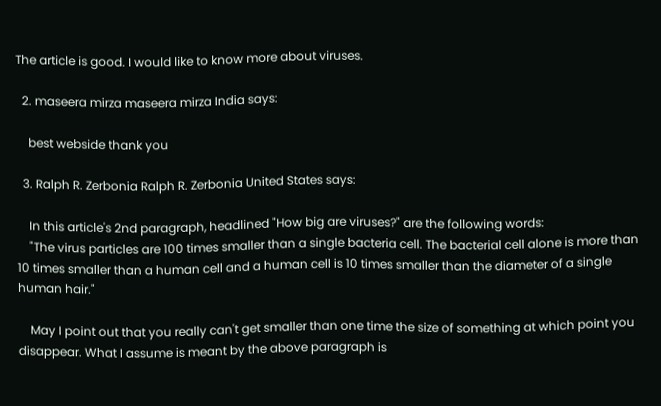The article is good. I would like to know more about viruses.

  2. maseera mirza maseera mirza India says:

    best webside thank you

  3. Ralph R. Zerbonia Ralph R. Zerbonia United States says:

    In this article's 2nd paragraph, headlined "How big are viruses?" are the following words:
    "The virus particles are 100 times smaller than a single bacteria cell. The bacterial cell alone is more than 10 times smaller than a human cell and a human cell is 10 times smaller than the diameter of a single human hair."

    May I point out that you really can't get smaller than one time the size of something at which point you disappear. What I assume is meant by the above paragraph is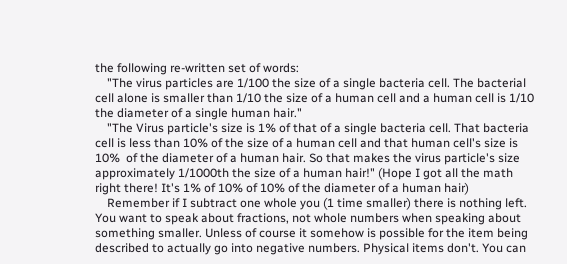the following re-written set of words:
    "The virus particles are 1/100 the size of a single bacteria cell. The bacterial cell alone is smaller than 1/10 the size of a human cell and a human cell is 1/10 the diameter of a single human hair."
    "The Virus particle's size is 1% of that of a single bacteria cell. That bacteria cell is less than 10% of the size of a human cell and that human cell's size is 10%  of the diameter of a human hair. So that makes the virus particle's size approximately 1/1000th the size of a human hair!" (Hope I got all the math right there! It's 1% of 10% of 10% of the diameter of a human hair)
    Remember if I subtract one whole you (1 time smaller) there is nothing left. You want to speak about fractions, not whole numbers when speaking about something smaller. Unless of course it somehow is possible for the item being described to actually go into negative numbers. Physical items don't. You can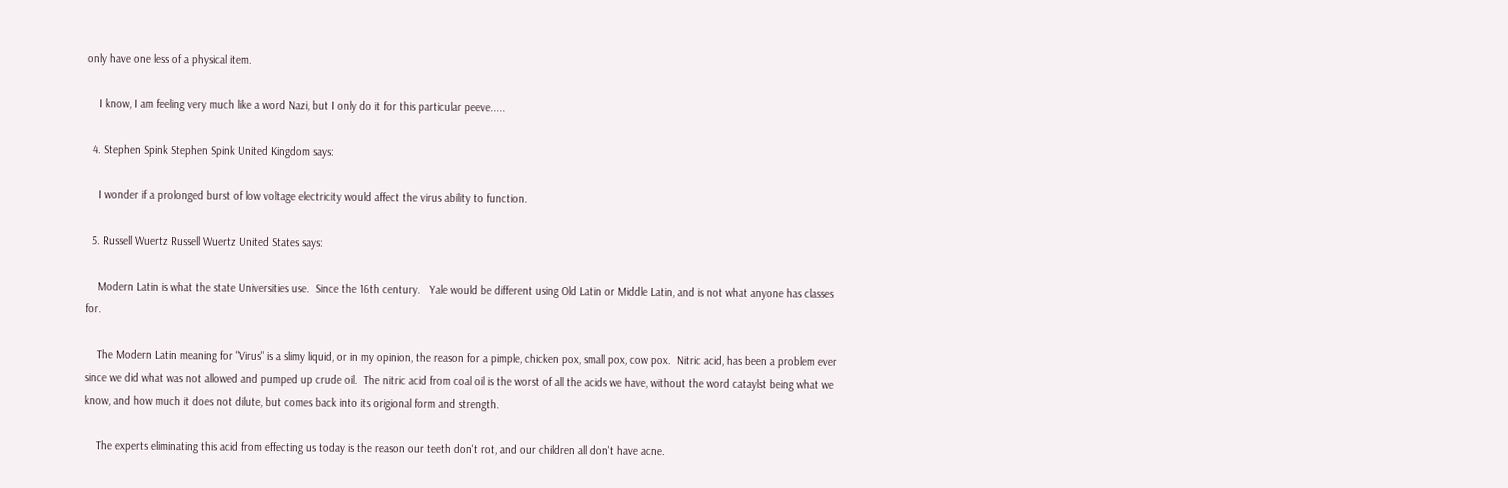only have one less of a physical item.

    I know, I am feeling very much like a word Nazi, but I only do it for this particular peeve.....

  4. Stephen Spink Stephen Spink United Kingdom says:

    I wonder if a prolonged burst of low voltage electricity would affect the virus ability to function.

  5. Russell Wuertz Russell Wuertz United States says:

    Modern Latin is what the state Universities use.  Since the 16th century.   Yale would be different using Old Latin or Middle Latin, and is not what anyone has classes for.

    The Modern Latin meaning for "Virus" is a slimy liquid, or in my opinion, the reason for a pimple, chicken pox, small pox, cow pox.  Nitric acid, has been a problem ever since we did what was not allowed and pumped up crude oil.  The nitric acid from coal oil is the worst of all the acids we have, without the word cataylst being what we know, and how much it does not dilute, but comes back into its origional form and strength.

    The experts eliminating this acid from effecting us today is the reason our teeth don't rot, and our children all don't have acne.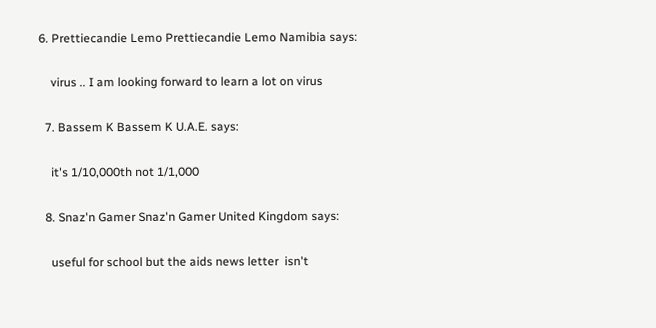6. Prettiecandie Lemo Prettiecandie Lemo Namibia says:

    virus .. I am looking forward to learn a lot on virus

  7. Bassem K Bassem K U.A.E. says:

    it's 1/10,000th not 1/1,000

  8. Snaz'n Gamer Snaz'n Gamer United Kingdom says:

    useful for school but the aids news letter  isn't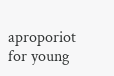aproporiot for young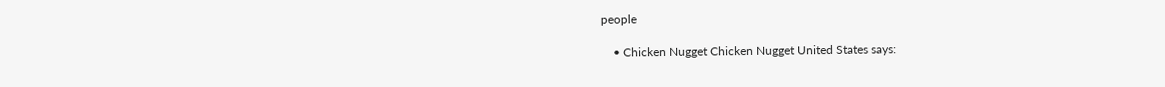people

    • Chicken Nugget Chicken Nugget United States says: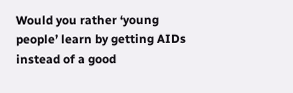Would you rather ‘young people’ learn by getting AIDs instead of a good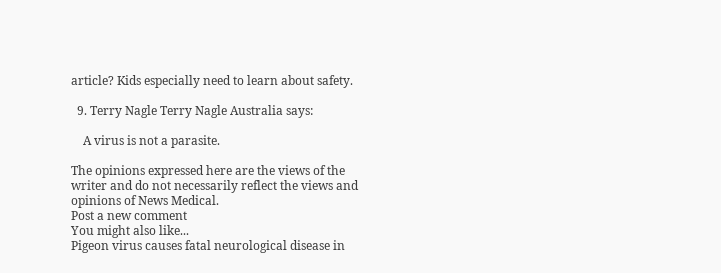article? Kids especially need to learn about safety.

  9. Terry Nagle Terry Nagle Australia says:

    A virus is not a parasite.

The opinions expressed here are the views of the writer and do not necessarily reflect the views and opinions of News Medical.
Post a new comment
You might also like...
Pigeon virus causes fatal neurological disease in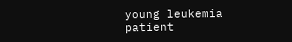young leukemia patient